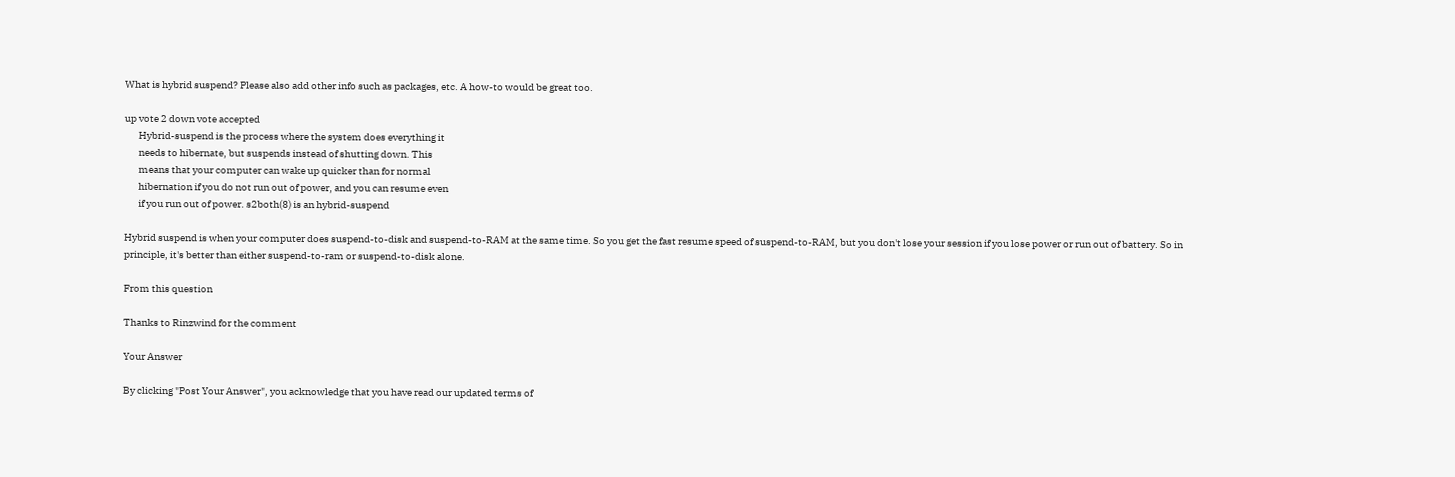What is hybrid suspend? Please also add other info such as packages, etc. A how-to would be great too.

up vote 2 down vote accepted
       Hybrid-suspend is the process where the system does everything it
       needs to hibernate, but suspends instead of shutting down. This
       means that your computer can wake up quicker than for normal
       hibernation if you do not run out of power, and you can resume even
       if you run out of power. s2both(8) is an hybrid-suspend

Hybrid suspend is when your computer does suspend-to-disk and suspend-to-RAM at the same time. So you get the fast resume speed of suspend-to-RAM, but you don't lose your session if you lose power or run out of battery. So in principle, it's better than either suspend-to-ram or suspend-to-disk alone.

From this question

Thanks to Rinzwind for the comment

Your Answer

By clicking "Post Your Answer", you acknowledge that you have read our updated terms of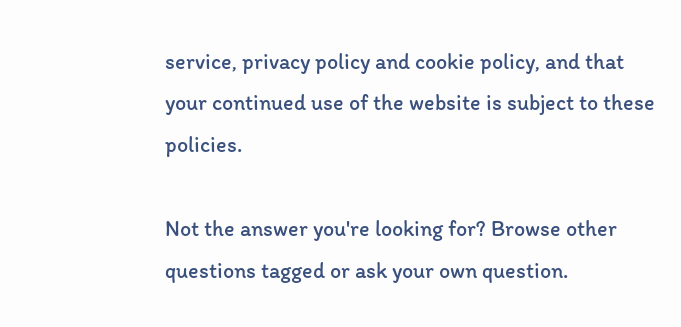service, privacy policy and cookie policy, and that your continued use of the website is subject to these policies.

Not the answer you're looking for? Browse other questions tagged or ask your own question.